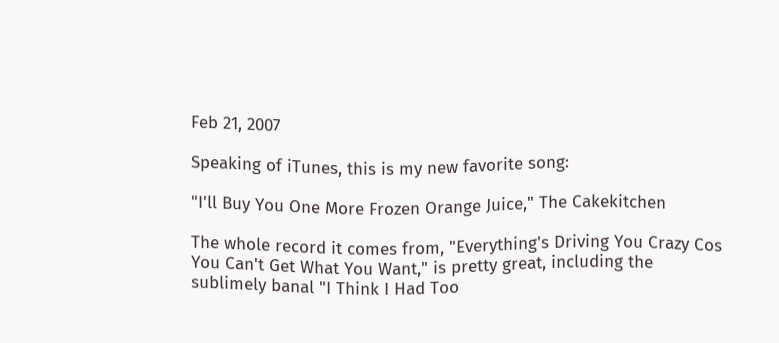Feb 21, 2007

Speaking of iTunes, this is my new favorite song:

"I'll Buy You One More Frozen Orange Juice," The Cakekitchen

The whole record it comes from, "Everything's Driving You Crazy Cos You Can't Get What You Want," is pretty great, including the sublimely banal "I Think I Had Too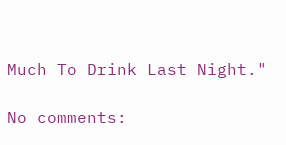Much To Drink Last Night."

No comments: